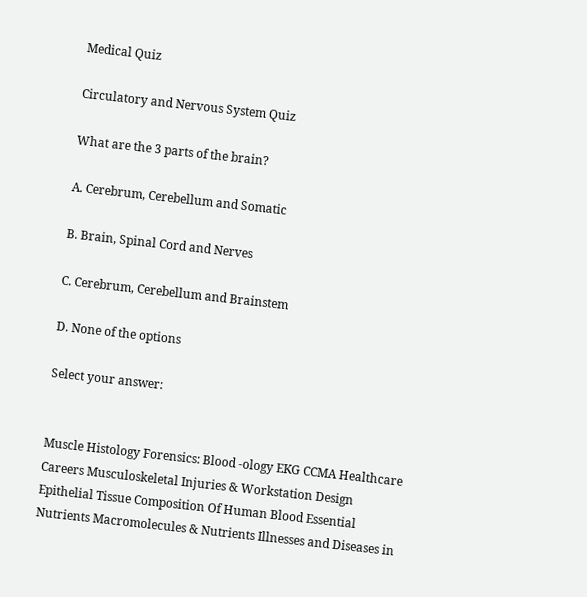Medical Quiz

Circulatory and Nervous System Quiz

What are the 3 parts of the brain?

A. Cerebrum, Cerebellum and Somatic

B. Brain, Spinal Cord and Nerves

C. Cerebrum, Cerebellum and Brainstem

D. None of the options

Select your answer:


Muscle Histology Forensics: Blood -ology EKG CCMA Healthcare Careers Musculoskeletal Injuries & Workstation Design Epithelial Tissue Composition Of Human Blood Essential Nutrients Macromolecules & Nutrients Illnesses and Diseases in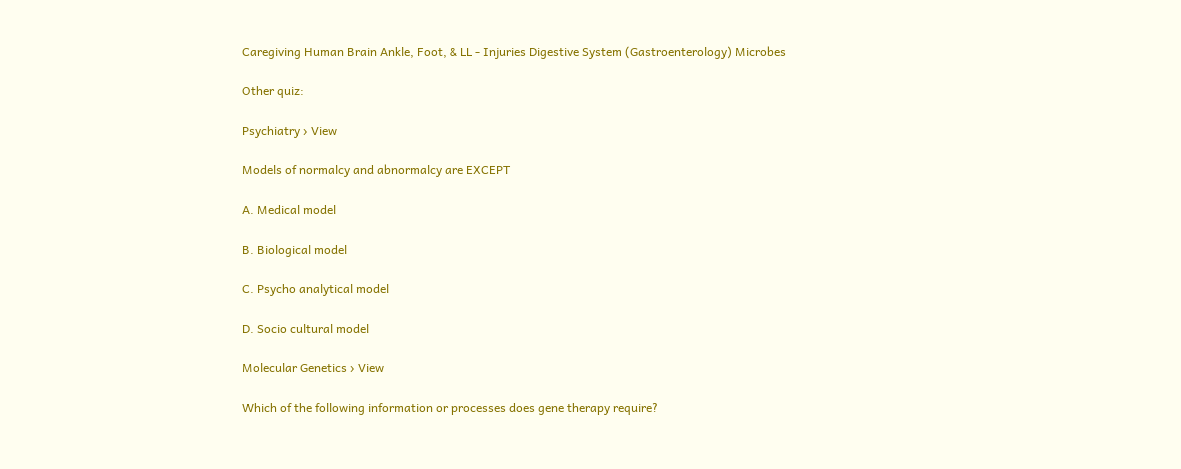Caregiving Human Brain Ankle, Foot, & LL - Injuries Digestive System (Gastroenterology) Microbes

Other quiz:

Psychiatry › View

Models of normalcy and abnormalcy are EXCEPT

A. Medical model

B. Biological model

C. Psycho analytical model

D. Socio cultural model

Molecular Genetics › View

Which of the following information or processes does gene therapy require?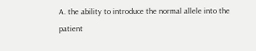A. the ability to introduce the normal allele into the patient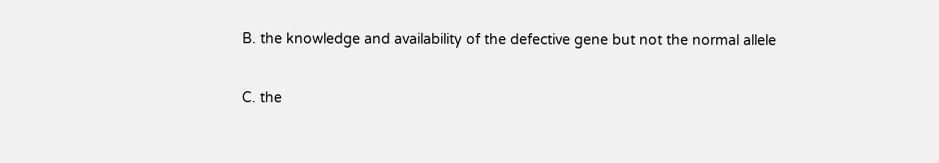B. the knowledge and availability of the defective gene but not the normal allele

C. the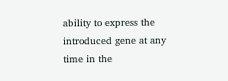ability to express the introduced gene at any time in the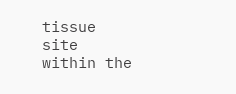tissue site within the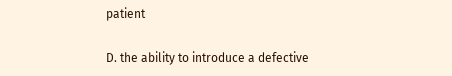patient

D. the ability to introduce a defective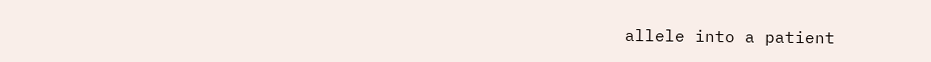allele into a patient